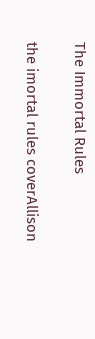The Immortal Rules

the imortal rules coverAllison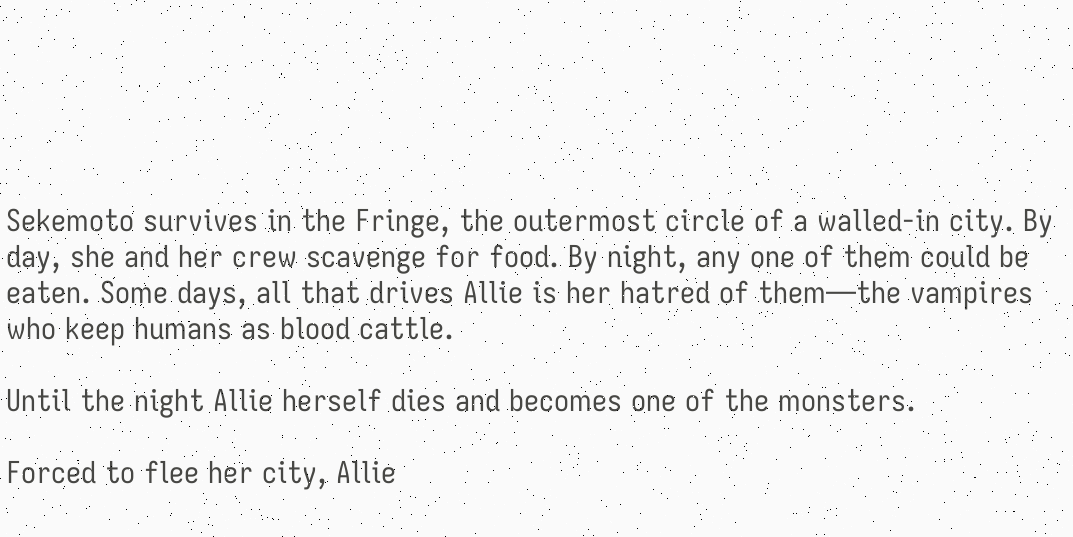Sekemoto survives in the Fringe, the outermost circle of a walled-in city. By day, she and her crew scavenge for food. By night, any one of them could be eaten. Some days, all that drives Allie is her hatred of them—the vampires who keep humans as blood cattle.

Until the night Allie herself dies and becomes one of the monsters.

Forced to flee her city, Allie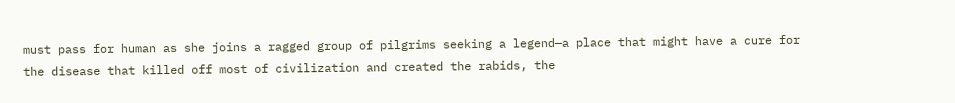must pass for human as she joins a ragged group of pilgrims seeking a legend—a place that might have a cure for the disease that killed off most of civilization and created the rabids, the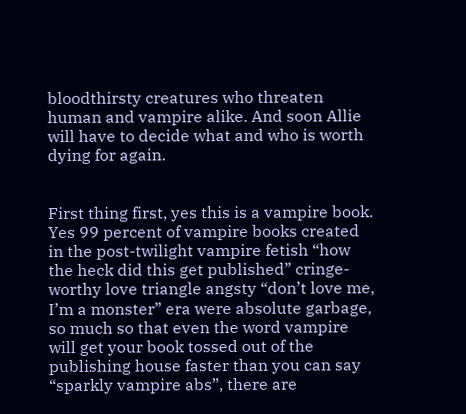bloodthirsty creatures who threaten human and vampire alike. And soon Allie will have to decide what and who is worth dying for again.


First thing first, yes this is a vampire book. Yes 99 percent of vampire books created in the post-twilight vampire fetish “how the heck did this get published” cringe-worthy love triangle angsty “don’t love me, I’m a monster” era were absolute garbage, so much so that even the word vampire will get your book tossed out of the publishing house faster than you can say “sparkly vampire abs”, there are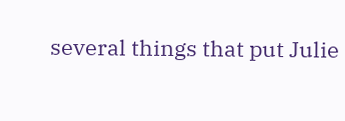several things that put Julie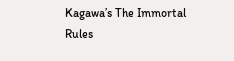Kagawa’s The Immortal Rules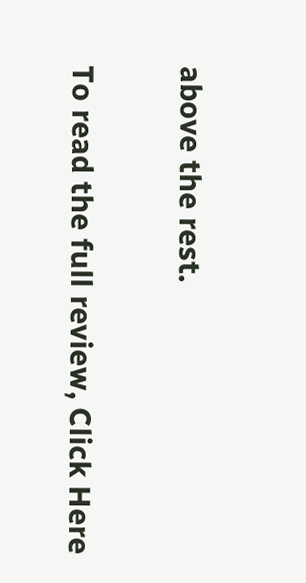above the rest.

To read the full review, Click Here